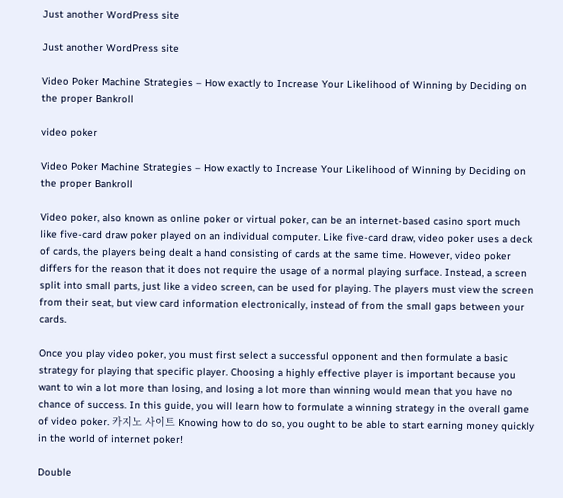Just another WordPress site

Just another WordPress site

Video Poker Machine Strategies – How exactly to Increase Your Likelihood of Winning by Deciding on the proper Bankroll

video poker

Video Poker Machine Strategies – How exactly to Increase Your Likelihood of Winning by Deciding on the proper Bankroll

Video poker, also known as online poker or virtual poker, can be an internet-based casino sport much like five-card draw poker played on an individual computer. Like five-card draw, video poker uses a deck of cards, the players being dealt a hand consisting of cards at the same time. However, video poker differs for the reason that it does not require the usage of a normal playing surface. Instead, a screen split into small parts, just like a video screen, can be used for playing. The players must view the screen from their seat, but view card information electronically, instead of from the small gaps between your cards.

Once you play video poker, you must first select a successful opponent and then formulate a basic strategy for playing that specific player. Choosing a highly effective player is important because you want to win a lot more than losing, and losing a lot more than winning would mean that you have no chance of success. In this guide, you will learn how to formulate a winning strategy in the overall game of video poker. 카지노 사이트 Knowing how to do so, you ought to be able to start earning money quickly in the world of internet poker!

Double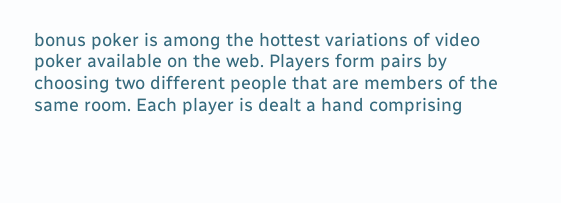bonus poker is among the hottest variations of video poker available on the web. Players form pairs by choosing two different people that are members of the same room. Each player is dealt a hand comprising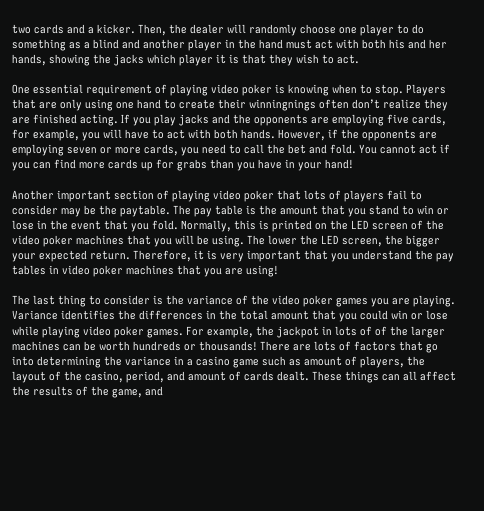two cards and a kicker. Then, the dealer will randomly choose one player to do something as a blind and another player in the hand must act with both his and her hands, showing the jacks which player it is that they wish to act.

One essential requirement of playing video poker is knowing when to stop. Players that are only using one hand to create their winningnings often don’t realize they are finished acting. If you play jacks and the opponents are employing five cards, for example, you will have to act with both hands. However, if the opponents are employing seven or more cards, you need to call the bet and fold. You cannot act if you can find more cards up for grabs than you have in your hand!

Another important section of playing video poker that lots of players fail to consider may be the paytable. The pay table is the amount that you stand to win or lose in the event that you fold. Normally, this is printed on the LED screen of the video poker machines that you will be using. The lower the LED screen, the bigger your expected return. Therefore, it is very important that you understand the pay tables in video poker machines that you are using!

The last thing to consider is the variance of the video poker games you are playing. Variance identifies the differences in the total amount that you could win or lose while playing video poker games. For example, the jackpot in lots of of the larger machines can be worth hundreds or thousands! There are lots of factors that go into determining the variance in a casino game such as amount of players, the layout of the casino, period, and amount of cards dealt. These things can all affect the results of the game, and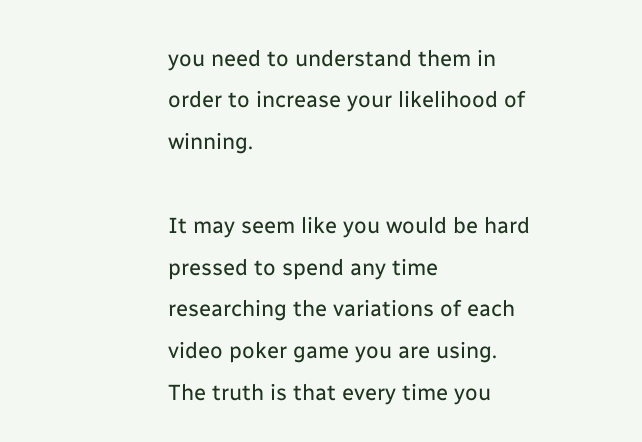you need to understand them in order to increase your likelihood of winning.

It may seem like you would be hard pressed to spend any time researching the variations of each video poker game you are using. The truth is that every time you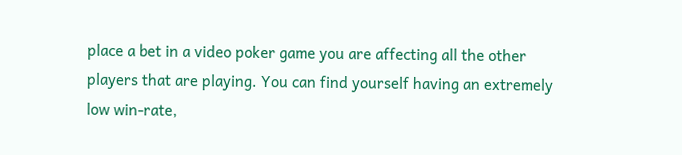place a bet in a video poker game you are affecting all the other players that are playing. You can find yourself having an extremely low win-rate,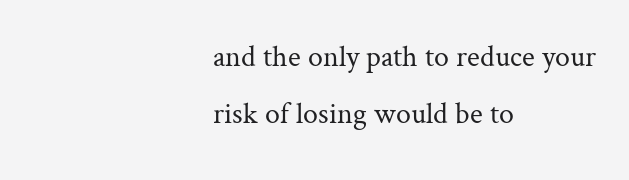and the only path to reduce your risk of losing would be to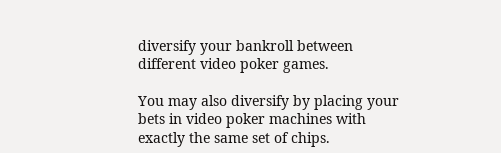diversify your bankroll between different video poker games.

You may also diversify by placing your bets in video poker machines with exactly the same set of chips.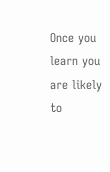Once you learn you are likely to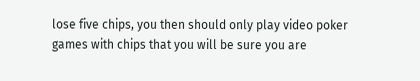lose five chips, you then should only play video poker games with chips that you will be sure you are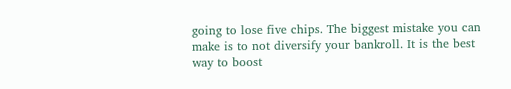going to lose five chips. The biggest mistake you can make is to not diversify your bankroll. It is the best way to boost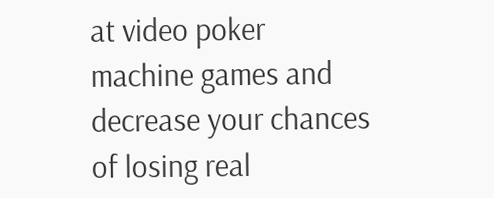at video poker machine games and decrease your chances of losing real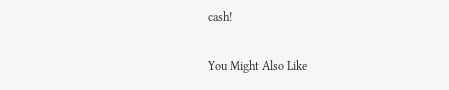cash!

You Might Also Like